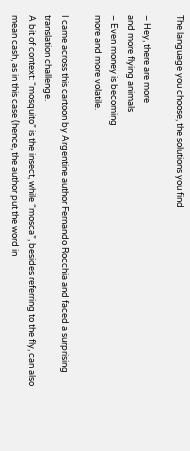The language you choose, the solutions you find

– Hey, there are more
and more flying animals
– Even money is becoming
more and more volatile.

I came across this cartoon by Argentine author Fernando Rocchia and faced a surprising translation challenge.
A bit of context: “mosquito” is the insect, while “mosca”, besides referring to the fly, can also mean cash, as in this case (hence, the author put the word in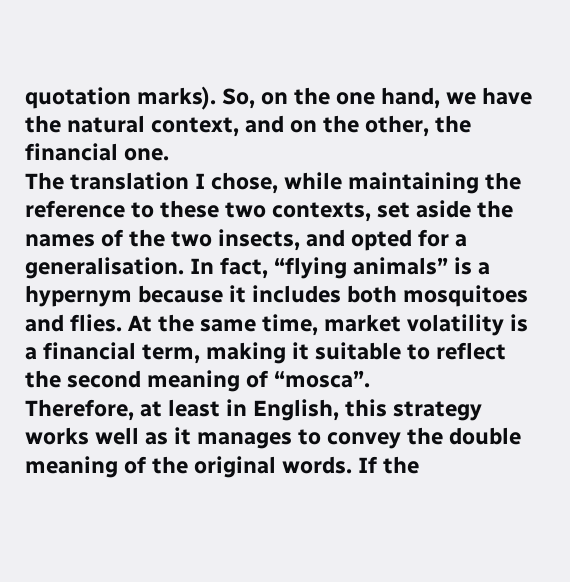quotation marks). So, on the one hand, we have the natural context, and on the other, the financial one.
The translation I chose, while maintaining the reference to these two contexts, set aside the names of the two insects, and opted for a generalisation. In fact, “flying animals” is a hypernym because it includes both mosquitoes and flies. At the same time, market volatility is a financial term, making it suitable to reflect the second meaning of “mosca”.
Therefore, at least in English, this strategy works well as it manages to convey the double meaning of the original words. If the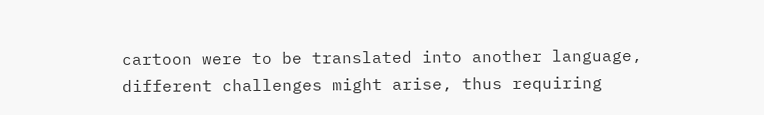cartoon were to be translated into another language, different challenges might arise, thus requiring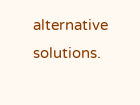alternative solutions.